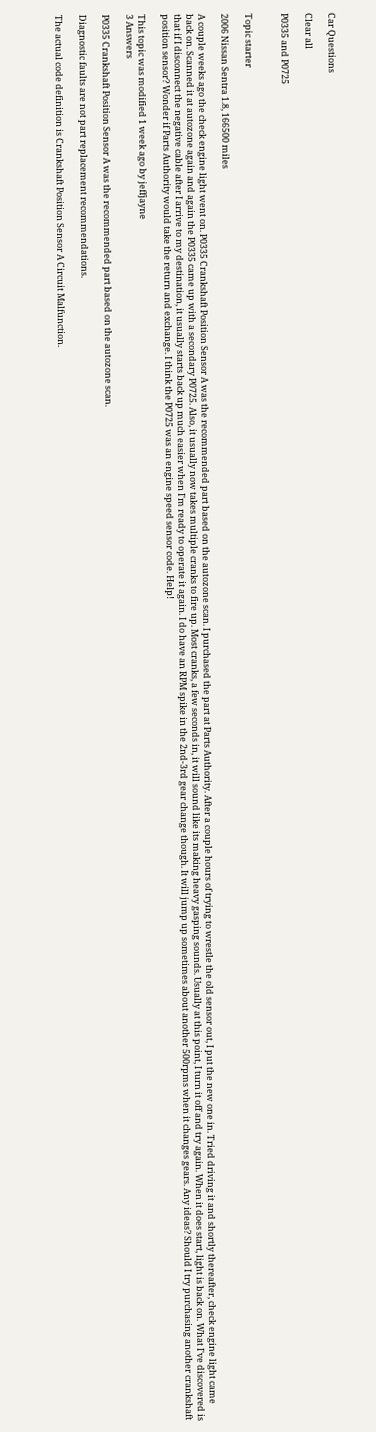Car Questions

Clear all

P0335 and P0725


Topic starter

2006 Nissan Sentra 1.8, 166500 miles

A couple weeks ago the check engine light went on. P0335 Crankshaft Position Sensor A was the recommended part based on the autozone scan. I purchased the part at Parts Authority. After a couple hours of trying to wrestle the old sensor out, I put the new one in. Tried driving it and shortly thereafter, check engine light came back on. Scanned it at autozone again and again the P0335 came up with a secondary P0725. Also, it usually now takes multiple cranks to fire up. Most cranks, a few seconds in, it will sound like its making heavy gasping sounds. Usually at this point, I turn it off and try again. When it does start, light is back on. What I've discovered is that if I disconnect the negative cable after I arrive to my destination, it usually starts back up much easier when I'm ready to operate it again. I do have an RPM spike in the 2nd-3rd gear change though. It will jump up sometimes about another 500rpms when it changes gears. Any ideas? Should I try purchasing another crankshaft position sensor? Wonder if Parts Authority would take the return and exchange. I think the P0725 was an engine speed sensor code. Help!

This topic was modified 1 week ago by jeffjayne
3 Answers

P0335 Crankshaft Position Sensor A was the recommended part based on the autozone scan.

Diagnostic faults are not part replacement recommendations.

The actual code definition is Crankshaft Position Sensor A Circuit Malfunction.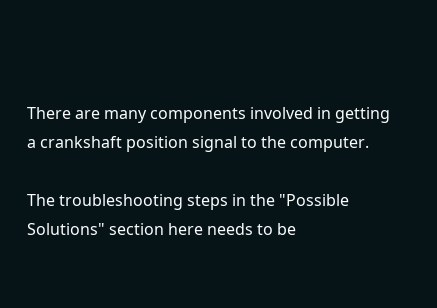There are many components involved in getting a crankshaft position signal to the computer.

The troubleshooting steps in the "Possible Solutions" section here needs to be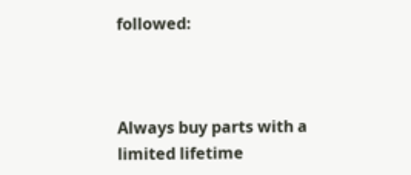followed:



Always buy parts with a limited lifetime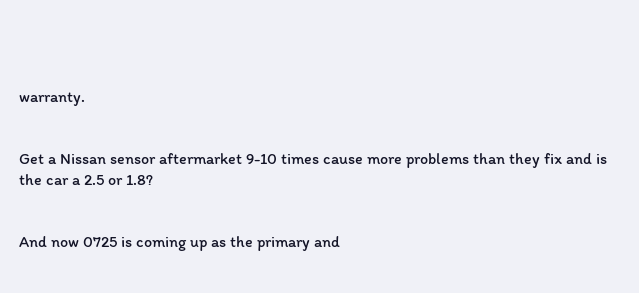warranty.


Get a Nissan sensor aftermarket 9-10 times cause more problems than they fix and is the car a 2.5 or 1.8?


And now 0725 is coming up as the primary and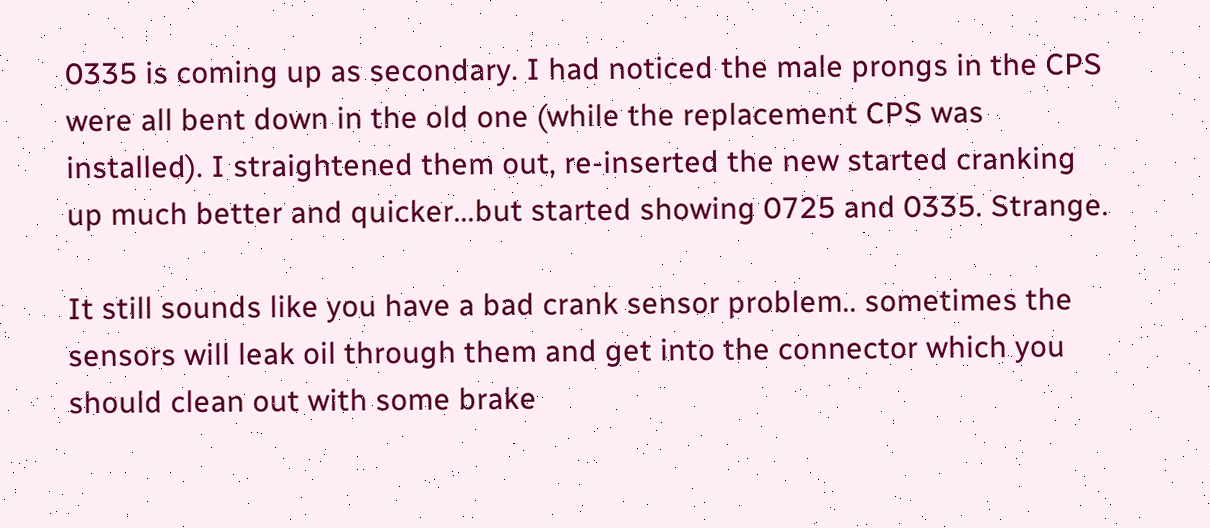0335 is coming up as secondary. I had noticed the male prongs in the CPS were all bent down in the old one (while the replacement CPS was installed). I straightened them out, re-inserted the new started cranking up much better and quicker...but started showing 0725 and 0335. Strange.

It still sounds like you have a bad crank sensor problem.. sometimes the sensors will leak oil through them and get into the connector which you should clean out with some brake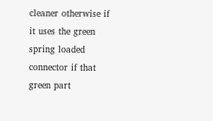cleaner otherwise if it uses the green spring loaded connector if that green part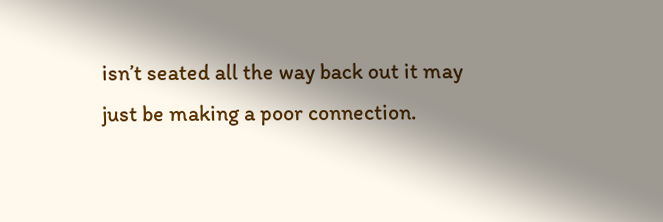isn’t seated all the way back out it may just be making a poor connection.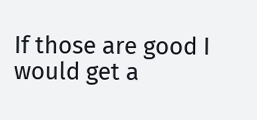If those are good I would get a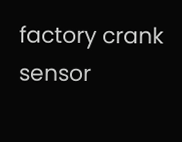factory crank sensor